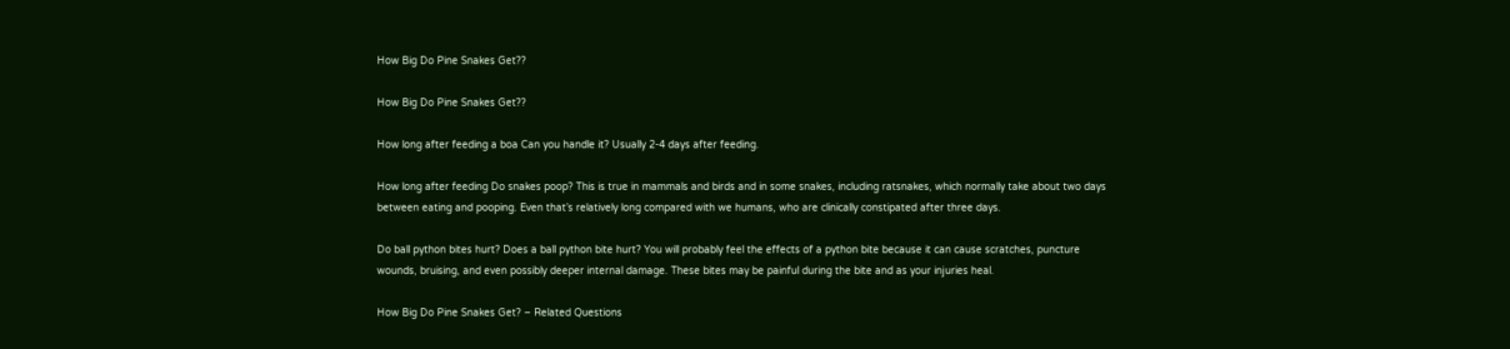How Big Do Pine Snakes Get??

How Big Do Pine Snakes Get??

How long after feeding a boa Can you handle it? Usually 2-4 days after feeding.

How long after feeding Do snakes poop? This is true in mammals and birds and in some snakes, including ratsnakes, which normally take about two days between eating and pooping. Even that’s relatively long compared with we humans, who are clinically constipated after three days.

Do ball python bites hurt? Does a ball python bite hurt? You will probably feel the effects of a python bite because it can cause scratches, puncture wounds, bruising, and even possibly deeper internal damage. These bites may be painful during the bite and as your injuries heal.

How Big Do Pine Snakes Get? – Related Questions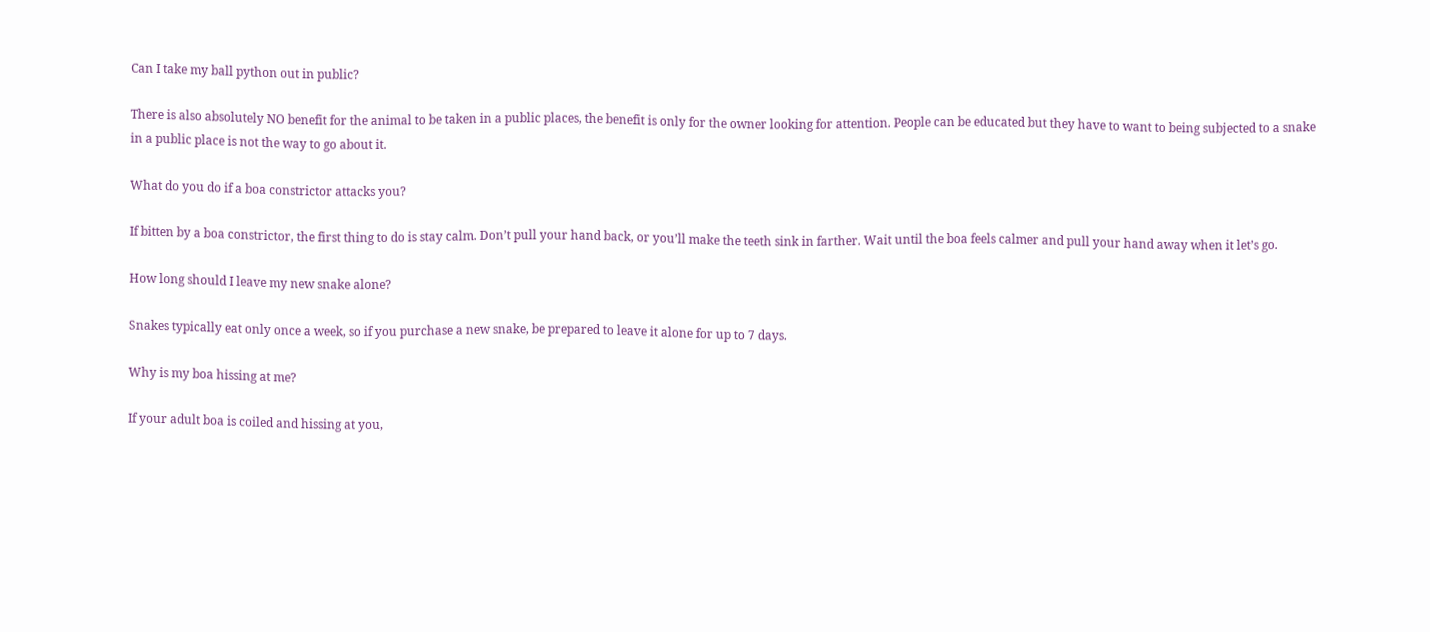Can I take my ball python out in public?

There is also absolutely NO benefit for the animal to be taken in a public places, the benefit is only for the owner looking for attention. People can be educated but they have to want to being subjected to a snake in a public place is not the way to go about it.

What do you do if a boa constrictor attacks you?

If bitten by a boa constrictor, the first thing to do is stay calm. Don’t pull your hand back, or you’ll make the teeth sink in farther. Wait until the boa feels calmer and pull your hand away when it let’s go.

How long should I leave my new snake alone?

Snakes typically eat only once a week, so if you purchase a new snake, be prepared to leave it alone for up to 7 days.

Why is my boa hissing at me?

If your adult boa is coiled and hissing at you,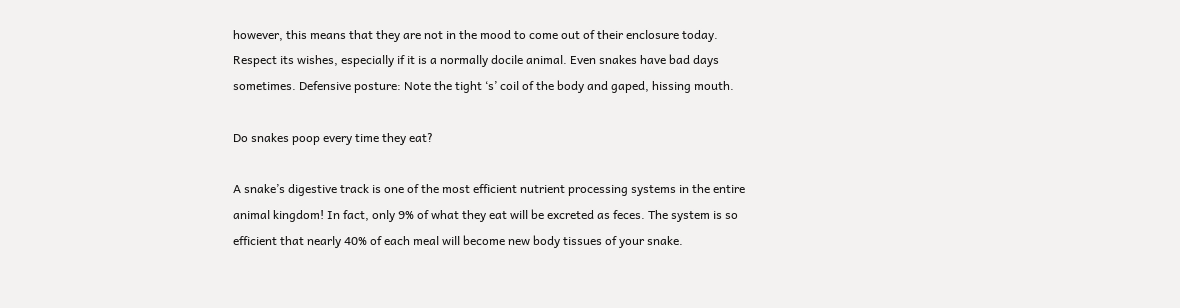however, this means that they are not in the mood to come out of their enclosure today. Respect its wishes, especially if it is a normally docile animal. Even snakes have bad days sometimes. Defensive posture: Note the tight ‘s’ coil of the body and gaped, hissing mouth.

Do snakes poop every time they eat?

A snake’s digestive track is one of the most efficient nutrient processing systems in the entire animal kingdom! In fact, only 9% of what they eat will be excreted as feces. The system is so efficient that nearly 40% of each meal will become new body tissues of your snake.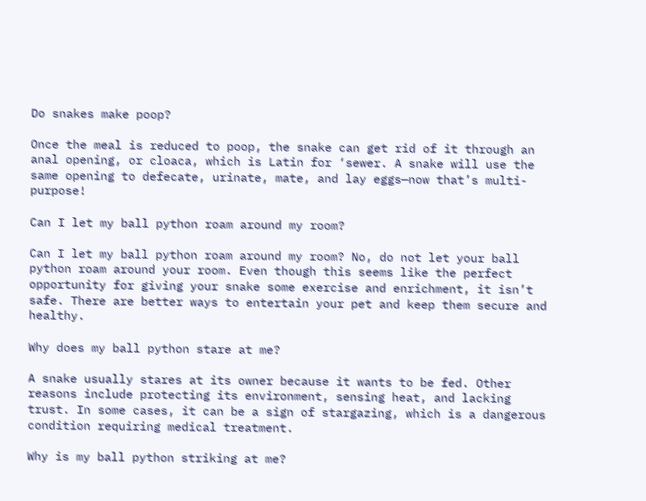Do snakes make poop?

Once the meal is reduced to poop, the snake can get rid of it through an anal opening, or cloaca, which is Latin for ‘sewer. A snake will use the same opening to defecate, urinate, mate, and lay eggs—now that’s multi-purpose!

Can I let my ball python roam around my room?

Can I let my ball python roam around my room? No, do not let your ball python roam around your room. Even though this seems like the perfect opportunity for giving your snake some exercise and enrichment, it isn’t safe. There are better ways to entertain your pet and keep them secure and healthy.

Why does my ball python stare at me?

A snake usually stares at its owner because it wants to be fed. Other reasons include protecting its environment, sensing heat, and lacking trust. In some cases, it can be a sign of stargazing, which is a dangerous condition requiring medical treatment.

Why is my ball python striking at me?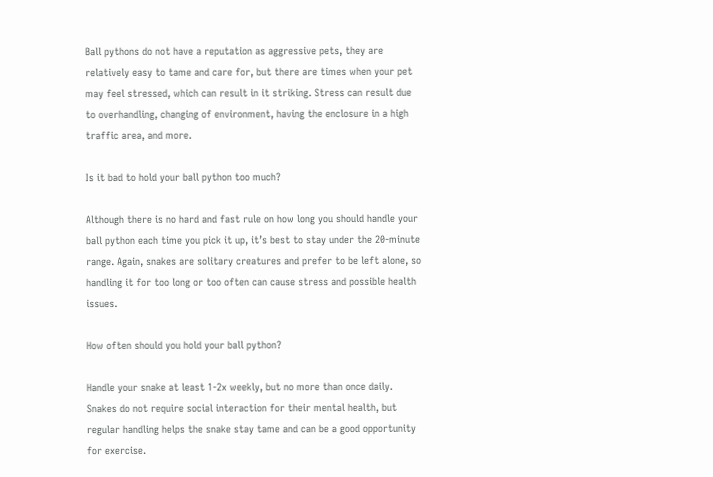Ball pythons do not have a reputation as aggressive pets, they are relatively easy to tame and care for, but there are times when your pet may feel stressed, which can result in it striking. Stress can result due to overhandling, changing of environment, having the enclosure in a high traffic area, and more.

Is it bad to hold your ball python too much?

Although there is no hard and fast rule on how long you should handle your ball python each time you pick it up, it’s best to stay under the 20-minute range. Again, snakes are solitary creatures and prefer to be left alone, so handling it for too long or too often can cause stress and possible health issues.

How often should you hold your ball python?

Handle your snake at least 1-2x weekly, but no more than once daily. Snakes do not require social interaction for their mental health, but regular handling helps the snake stay tame and can be a good opportunity for exercise.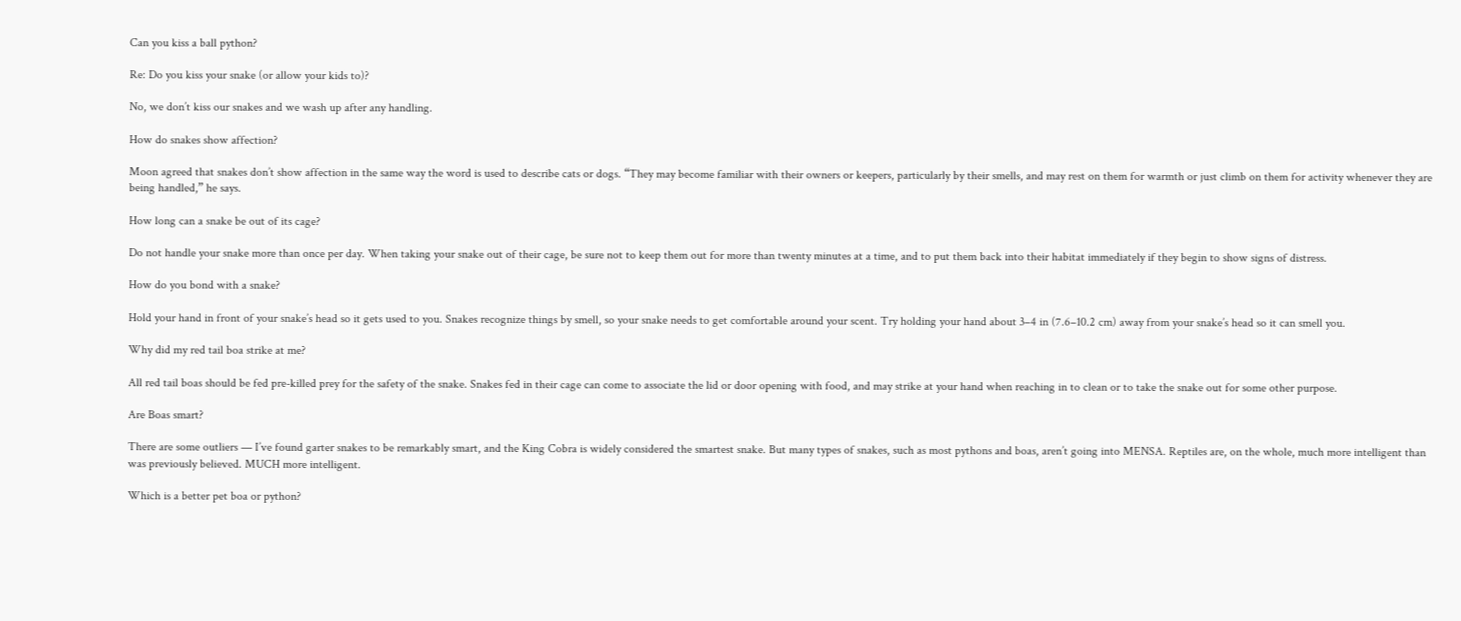Can you kiss a ball python?

Re: Do you kiss your snake (or allow your kids to)?

No, we don’t kiss our snakes and we wash up after any handling.

How do snakes show affection?

Moon agreed that snakes don’t show affection in the same way the word is used to describe cats or dogs. “They may become familiar with their owners or keepers, particularly by their smells, and may rest on them for warmth or just climb on them for activity whenever they are being handled,” he says.

How long can a snake be out of its cage?

Do not handle your snake more than once per day. When taking your snake out of their cage, be sure not to keep them out for more than twenty minutes at a time, and to put them back into their habitat immediately if they begin to show signs of distress.

How do you bond with a snake?

Hold your hand in front of your snake’s head so it gets used to you. Snakes recognize things by smell, so your snake needs to get comfortable around your scent. Try holding your hand about 3–4 in (7.6–10.2 cm) away from your snake’s head so it can smell you.

Why did my red tail boa strike at me?

All red tail boas should be fed pre-killed prey for the safety of the snake. Snakes fed in their cage can come to associate the lid or door opening with food, and may strike at your hand when reaching in to clean or to take the snake out for some other purpose.

Are Boas smart?

There are some outliers — I’ve found garter snakes to be remarkably smart, and the King Cobra is widely considered the smartest snake. But many types of snakes, such as most pythons and boas, aren’t going into MENSA. Reptiles are, on the whole, much more intelligent than was previously believed. MUCH more intelligent.

Which is a better pet boa or python?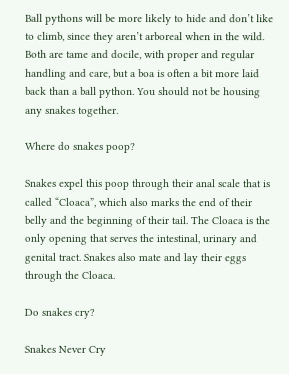Ball pythons will be more likely to hide and don’t like to climb, since they aren’t arboreal when in the wild. Both are tame and docile, with proper and regular handling and care, but a boa is often a bit more laid back than a ball python. You should not be housing any snakes together.

Where do snakes poop?

Snakes expel this poop through their anal scale that is called “Cloaca”, which also marks the end of their belly and the beginning of their tail. The Cloaca is the only opening that serves the intestinal, urinary and genital tract. Snakes also mate and lay their eggs through the Cloaca.

Do snakes cry?

Snakes Never Cry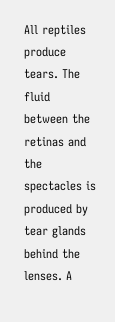All reptiles produce tears. The fluid between the retinas and the spectacles is produced by tear glands behind the lenses. A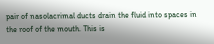pair of nasolacrimal ducts drain the fluid into spaces in the roof of the mouth. This is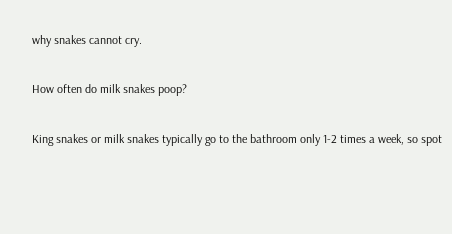why snakes cannot cry.

How often do milk snakes poop?

King snakes or milk snakes typically go to the bathroom only 1-2 times a week, so spot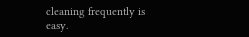cleaning frequently is easy.